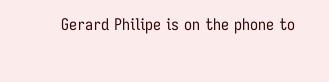Gerard Philipe is on the phone to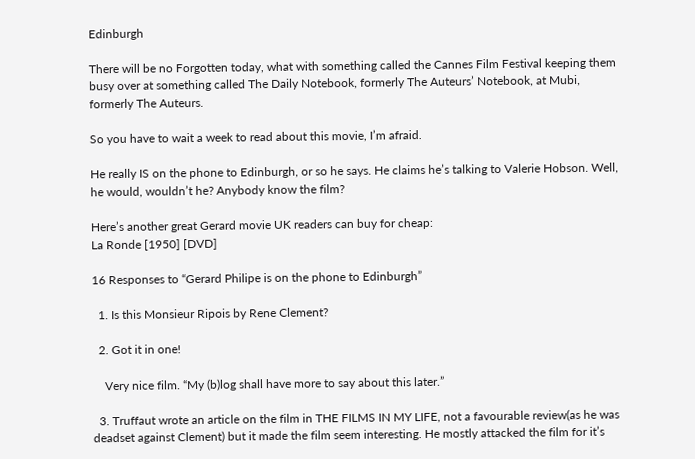Edinburgh

There will be no Forgotten today, what with something called the Cannes Film Festival keeping them busy over at something called The Daily Notebook, formerly The Auteurs’ Notebook, at Mubi, formerly The Auteurs.

So you have to wait a week to read about this movie, I’m afraid.

He really IS on the phone to Edinburgh, or so he says. He claims he’s talking to Valerie Hobson. Well, he would, wouldn’t he? Anybody know the film?

Here’s another great Gerard movie UK readers can buy for cheap:
La Ronde [1950] [DVD]

16 Responses to “Gerard Philipe is on the phone to Edinburgh”

  1. Is this Monsieur Ripois by Rene Clement?

  2. Got it in one!

    Very nice film. “My (b)log shall have more to say about this later.”

  3. Truffaut wrote an article on the film in THE FILMS IN MY LIFE, not a favourable review(as he was deadset against Clement) but it made the film seem interesting. He mostly attacked the film for it’s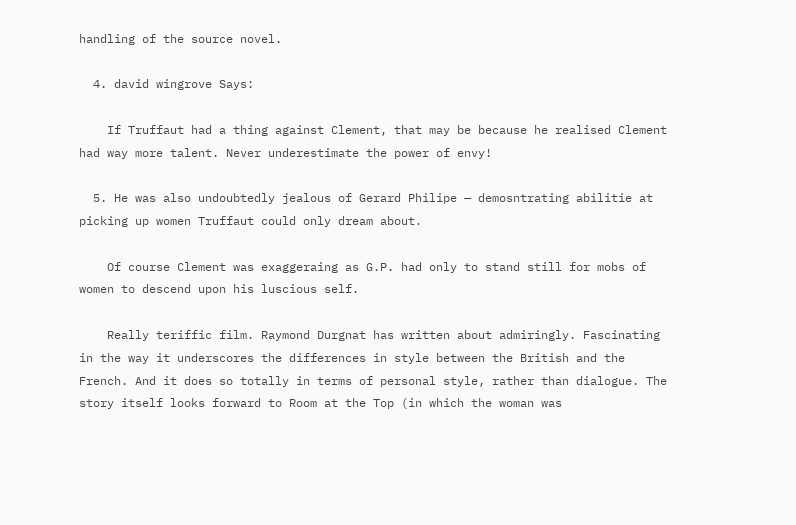handling of the source novel.

  4. david wingrove Says:

    If Truffaut had a thing against Clement, that may be because he realised Clement had way more talent. Never underestimate the power of envy!

  5. He was also undoubtedly jealous of Gerard Philipe — demosntrating abilitie at picking up women Truffaut could only dream about.

    Of course Clement was exaggeraing as G.P. had only to stand still for mobs of women to descend upon his luscious self.

    Really teriffic film. Raymond Durgnat has written about admiringly. Fascinating in the way it underscores the differences in style between the British and the French. And it does so totally in terms of personal style, rather than dialogue. The story itself looks forward to Room at the Top (in which the woman was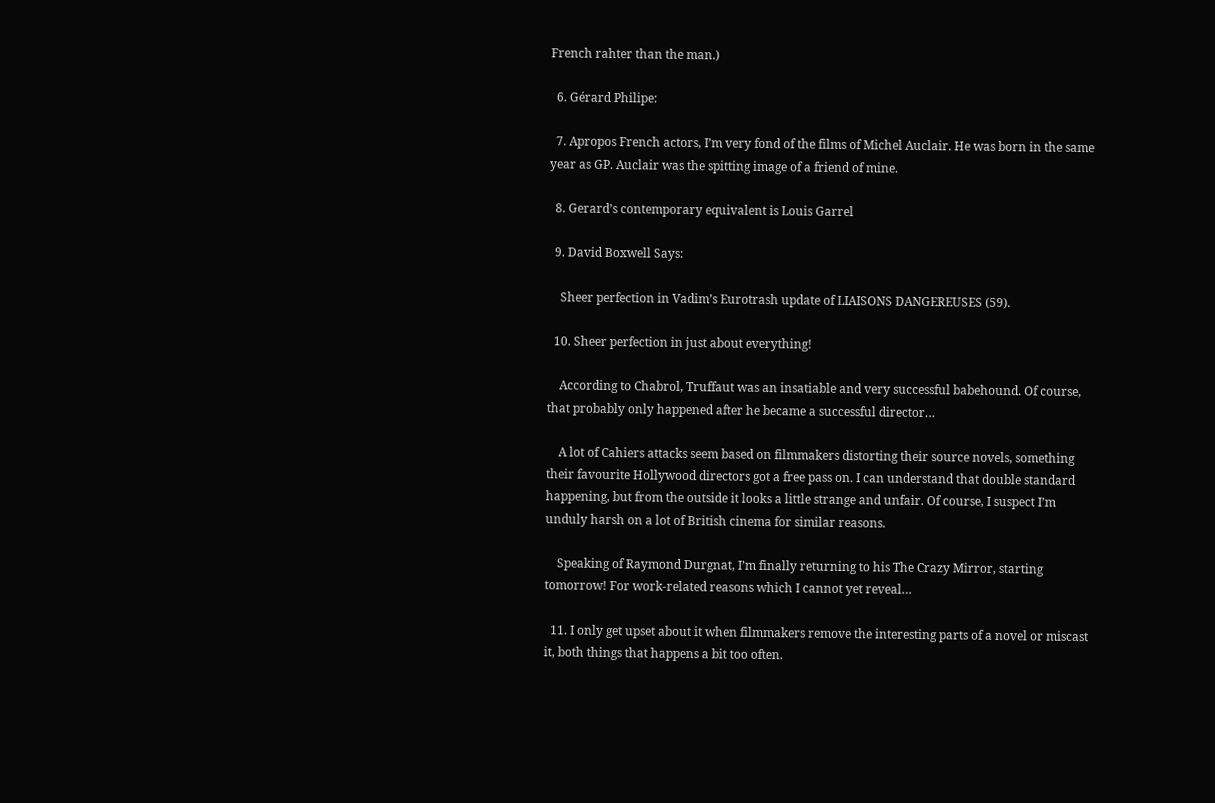French rahter than the man.)

  6. Gérard Philipe:

  7. Apropos French actors, I’m very fond of the films of Michel Auclair. He was born in the same year as GP. Auclair was the spitting image of a friend of mine.

  8. Gerard’s contemporary equivalent is Louis Garrel

  9. David Boxwell Says:

    Sheer perfection in Vadim’s Eurotrash update of LIAISONS DANGEREUSES (59).

  10. Sheer perfection in just about everything!

    According to Chabrol, Truffaut was an insatiable and very successful babehound. Of course, that probably only happened after he became a successful director…

    A lot of Cahiers attacks seem based on filmmakers distorting their source novels, something their favourite Hollywood directors got a free pass on. I can understand that double standard happening, but from the outside it looks a little strange and unfair. Of course, I suspect I’m unduly harsh on a lot of British cinema for similar reasons.

    Speaking of Raymond Durgnat, I’m finally returning to his The Crazy Mirror, starting tomorrow! For work-related reasons which I cannot yet reveal…

  11. I only get upset about it when filmmakers remove the interesting parts of a novel or miscast it, both things that happens a bit too often.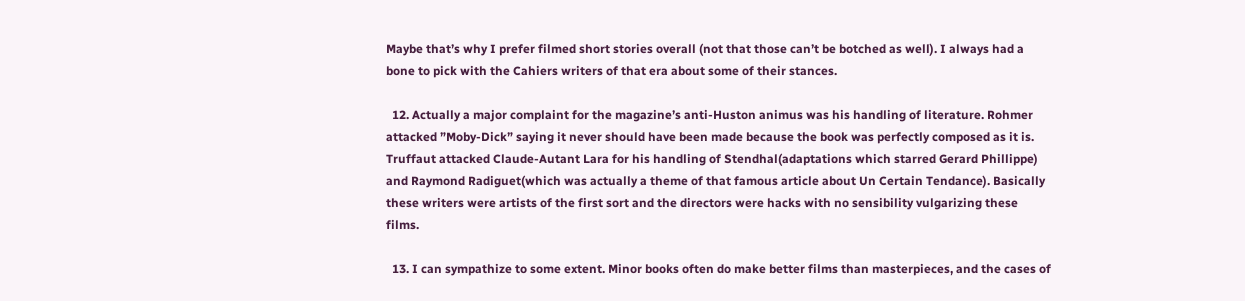Maybe that’s why I prefer filmed short stories overall (not that those can’t be botched as well). I always had a bone to pick with the Cahiers writers of that era about some of their stances.

  12. Actually a major complaint for the magazine’s anti-Huston animus was his handling of literature. Rohmer attacked ”Moby-Dick” saying it never should have been made because the book was perfectly composed as it is. Truffaut attacked Claude-Autant Lara for his handling of Stendhal(adaptations which starred Gerard Phillippe) and Raymond Radiguet(which was actually a theme of that famous article about Un Certain Tendance). Basically these writers were artists of the first sort and the directors were hacks with no sensibility vulgarizing these films.

  13. I can sympathize to some extent. Minor books often do make better films than masterpieces, and the cases of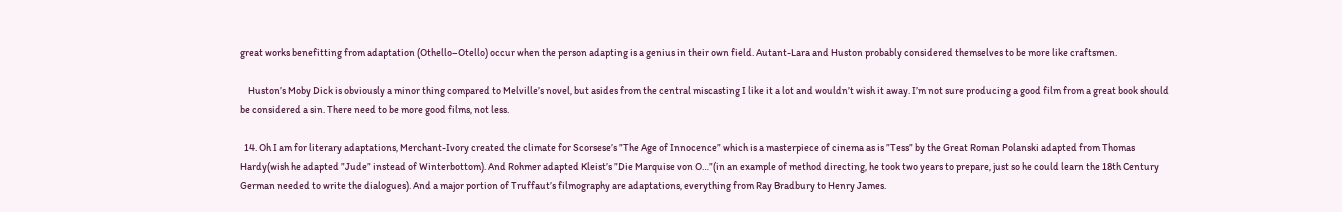great works benefitting from adaptation (Othello–Otello) occur when the person adapting is a genius in their own field. Autant-Lara and Huston probably considered themselves to be more like craftsmen.

    Huston’s Moby Dick is obviously a minor thing compared to Melville’s novel, but asides from the central miscasting I like it a lot and wouldn’t wish it away. I’m not sure producing a good film from a great book should be considered a sin. There need to be more good films, not less.

  14. Oh I am for literary adaptations, Merchant-Ivory created the climate for Scorsese’s ”The Age of Innocence” which is a masterpiece of cinema as is ”Tess” by the Great Roman Polanski adapted from Thomas Hardy(wish he adapted ”Jude” instead of Winterbottom). And Rohmer adapted Kleist’s ”Die Marquise von O…”(in an example of method directing, he took two years to prepare, just so he could learn the 18th Century German needed to write the dialogues). And a major portion of Truffaut’s filmography are adaptations, everything from Ray Bradbury to Henry James.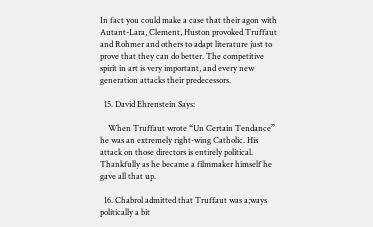In fact you could make a case that their agon with Autant-Lara, Clement, Huston provoked Truffaut and Rohmer and others to adapt literature just to prove that they can do better. The competitive spirit in art is very important, and every new generation attacks their predecessors.

  15. David Ehrenstein Says:

    When Truffaut wrote “Un Certain Tendance” he was an extremely right-wing Catholic. His attack on those directors is entirely political. Thankfully as he became a filmmaker himself he gave all that up.

  16. Chabrol admitted that Truffaut was a;ways politically a bit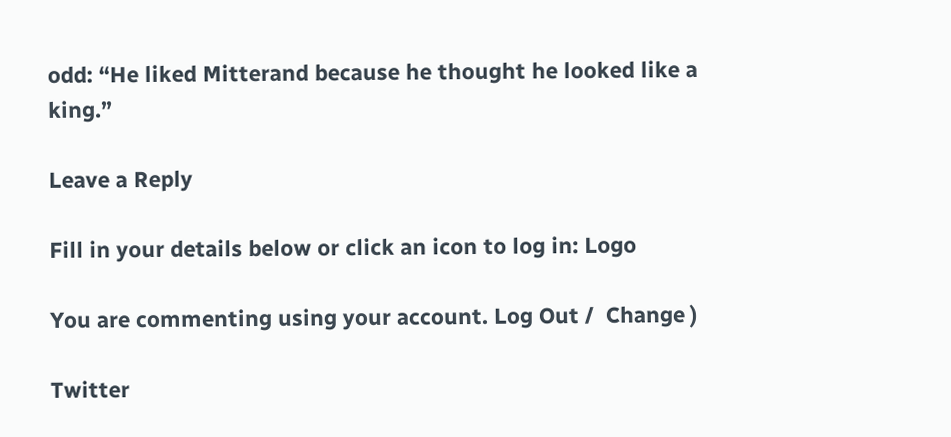odd: “He liked Mitterand because he thought he looked like a king.”

Leave a Reply

Fill in your details below or click an icon to log in: Logo

You are commenting using your account. Log Out /  Change )

Twitter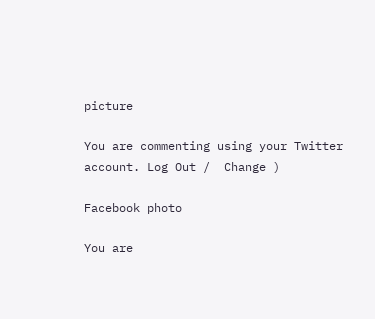picture

You are commenting using your Twitter account. Log Out /  Change )

Facebook photo

You are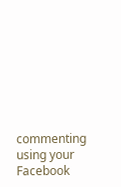commenting using your Facebook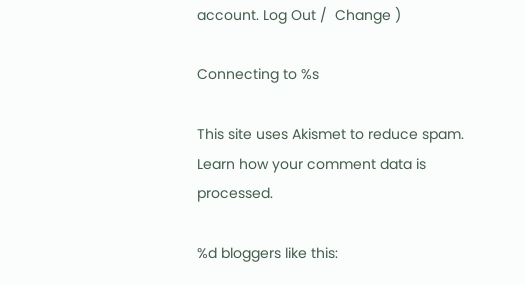account. Log Out /  Change )

Connecting to %s

This site uses Akismet to reduce spam. Learn how your comment data is processed.

%d bloggers like this: